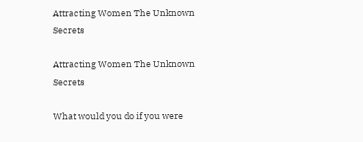Attracting Women The Unknown Secrets

Attracting Women The Unknown Secrets

What would you do if you were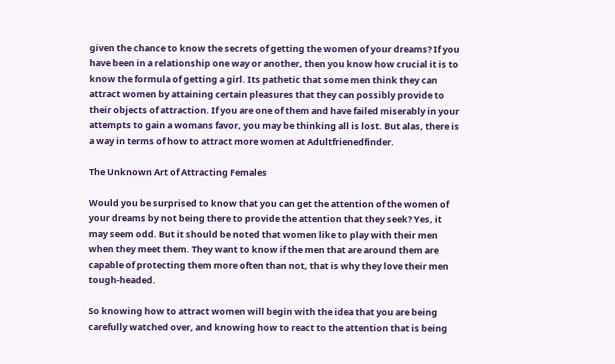given the chance to know the secrets of getting the women of your dreams? If you have been in a relationship one way or another, then you know how crucial it is to know the formula of getting a girl. Its pathetic that some men think they can attract women by attaining certain pleasures that they can possibly provide to their objects of attraction. If you are one of them and have failed miserably in your attempts to gain a womans favor, you may be thinking all is lost. But alas, there is a way in terms of how to attract more women at Adultfrienedfinder.

The Unknown Art of Attracting Females

Would you be surprised to know that you can get the attention of the women of your dreams by not being there to provide the attention that they seek? Yes, it may seem odd. But it should be noted that women like to play with their men when they meet them. They want to know if the men that are around them are capable of protecting them more often than not, that is why they love their men tough-headed.

So knowing how to attract women will begin with the idea that you are being carefully watched over, and knowing how to react to the attention that is being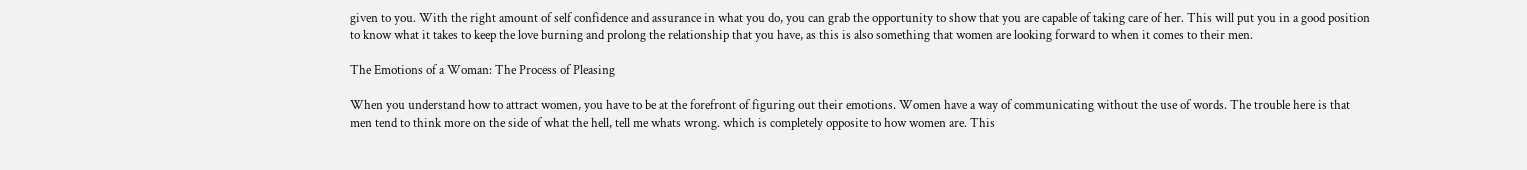given to you. With the right amount of self confidence and assurance in what you do, you can grab the opportunity to show that you are capable of taking care of her. This will put you in a good position to know what it takes to keep the love burning and prolong the relationship that you have, as this is also something that women are looking forward to when it comes to their men.

The Emotions of a Woman: The Process of Pleasing

When you understand how to attract women, you have to be at the forefront of figuring out their emotions. Women have a way of communicating without the use of words. The trouble here is that men tend to think more on the side of what the hell, tell me whats wrong. which is completely opposite to how women are. This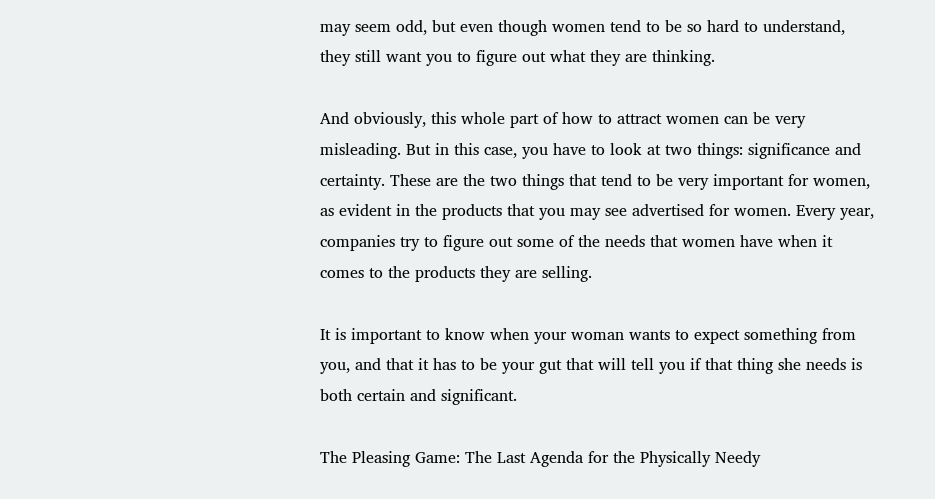may seem odd, but even though women tend to be so hard to understand, they still want you to figure out what they are thinking.

And obviously, this whole part of how to attract women can be very misleading. But in this case, you have to look at two things: significance and certainty. These are the two things that tend to be very important for women, as evident in the products that you may see advertised for women. Every year, companies try to figure out some of the needs that women have when it comes to the products they are selling.

It is important to know when your woman wants to expect something from you, and that it has to be your gut that will tell you if that thing she needs is both certain and significant.

The Pleasing Game: The Last Agenda for the Physically Needy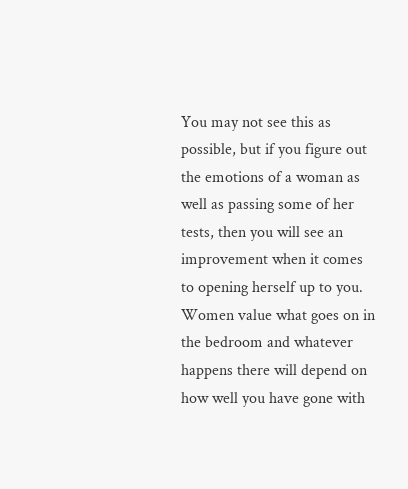You may not see this as possible, but if you figure out the emotions of a woman as well as passing some of her tests, then you will see an improvement when it comes to opening herself up to you. Women value what goes on in the bedroom and whatever happens there will depend on how well you have gone with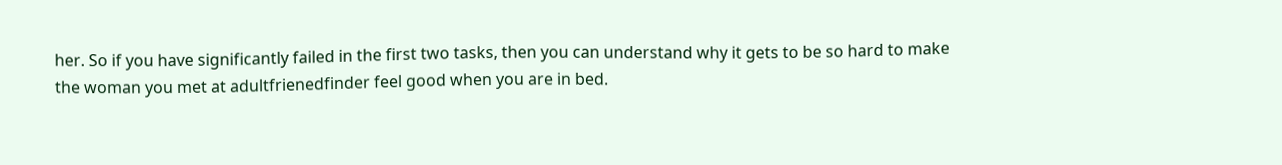her. So if you have significantly failed in the first two tasks, then you can understand why it gets to be so hard to make the woman you met at adultfrienedfinder feel good when you are in bed.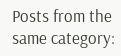Posts from the same category: